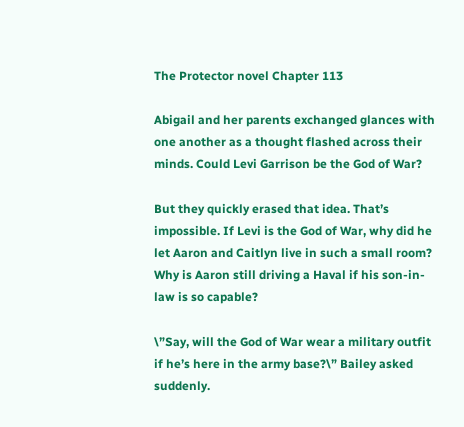The Protector novel Chapter 113

Abigail and her parents exchanged glances with one another as a thought flashed across their minds. Could Levi Garrison be the God of War?

But they quickly erased that idea. That’s impossible. If Levi is the God of War, why did he let Aaron and Caitlyn live in such a small room? Why is Aaron still driving a Haval if his son-in-law is so capable?

\”Say, will the God of War wear a military outfit if he’s here in the army base?\” Bailey asked suddenly.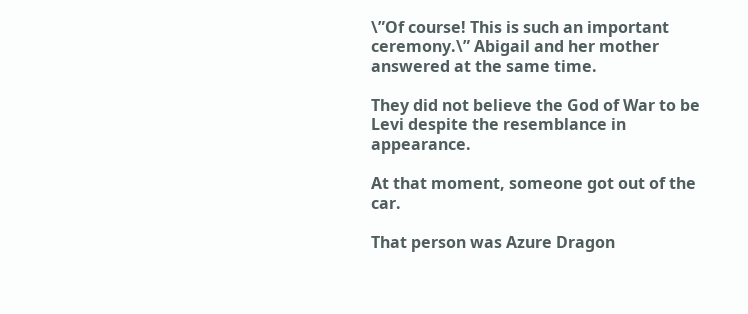\”Of course! This is such an important ceremony.\” Abigail and her mother answered at the same time.

They did not believe the God of War to be Levi despite the resemblance in appearance.

At that moment, someone got out of the car.

That person was Azure Dragon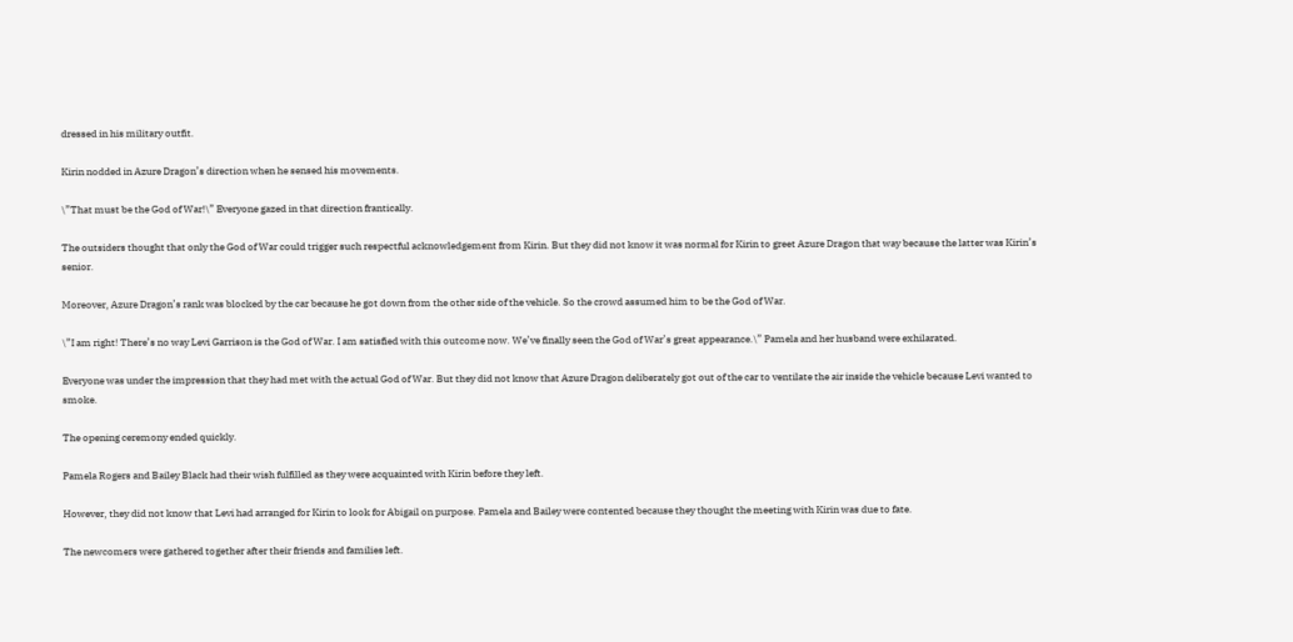dressed in his military outfit.

Kirin nodded in Azure Dragon’s direction when he sensed his movements.

\”That must be the God of War!\” Everyone gazed in that direction frantically.

The outsiders thought that only the God of War could trigger such respectful acknowledgement from Kirin. But they did not know it was normal for Kirin to greet Azure Dragon that way because the latter was Kirin’s senior.

Moreover, Azure Dragon’s rank was blocked by the car because he got down from the other side of the vehicle. So the crowd assumed him to be the God of War.

\”I am right! There’s no way Levi Garrison is the God of War. I am satisfied with this outcome now. We’ve finally seen the God of War’s great appearance.\” Pamela and her husband were exhilarated.

Everyone was under the impression that they had met with the actual God of War. But they did not know that Azure Dragon deliberately got out of the car to ventilate the air inside the vehicle because Levi wanted to smoke.

The opening ceremony ended quickly.

Pamela Rogers and Bailey Black had their wish fulfilled as they were acquainted with Kirin before they left.

However, they did not know that Levi had arranged for Kirin to look for Abigail on purpose. Pamela and Bailey were contented because they thought the meeting with Kirin was due to fate.

The newcomers were gathered together after their friends and families left.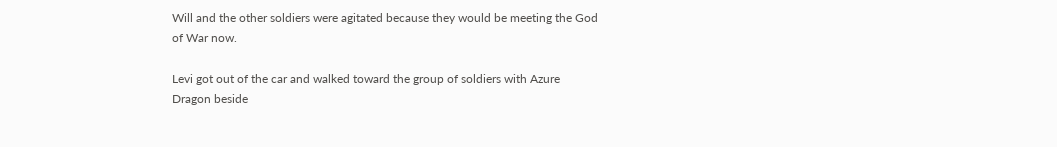Will and the other soldiers were agitated because they would be meeting the God of War now.

Levi got out of the car and walked toward the group of soldiers with Azure Dragon beside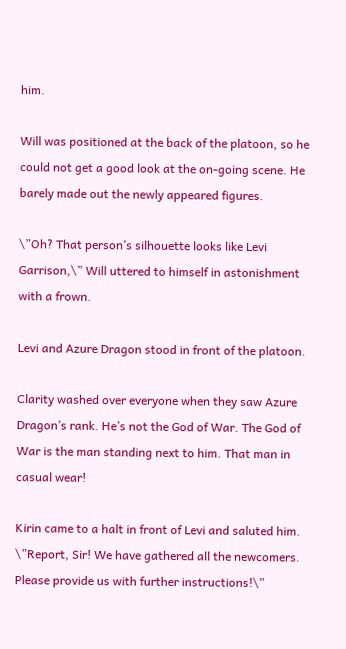him.

Will was positioned at the back of the platoon, so he could not get a good look at the on-going scene. He barely made out the newly appeared figures.

\”Oh? That person’s silhouette looks like Levi Garrison,\” Will uttered to himself in astonishment with a frown.

Levi and Azure Dragon stood in front of the platoon.

Clarity washed over everyone when they saw Azure Dragon’s rank. He’s not the God of War. The God of War is the man standing next to him. That man in casual wear!

Kirin came to a halt in front of Levi and saluted him. \”Report, Sir! We have gathered all the newcomers. Please provide us with further instructions!\”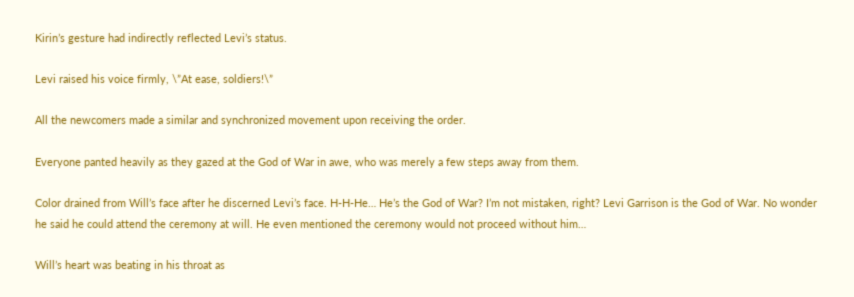Kirin’s gesture had indirectly reflected Levi’s status.

Levi raised his voice firmly, \”At ease, soldiers!\”

All the newcomers made a similar and synchronized movement upon receiving the order.

Everyone panted heavily as they gazed at the God of War in awe, who was merely a few steps away from them.

Color drained from Will’s face after he discerned Levi’s face. H-H-He… He’s the God of War? I’m not mistaken, right? Levi Garrison is the God of War. No wonder he said he could attend the ceremony at will. He even mentioned the ceremony would not proceed without him…

Will’s heart was beating in his throat as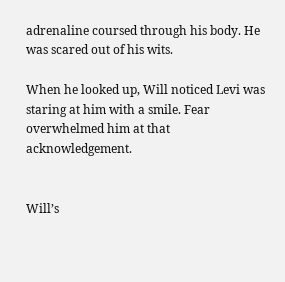adrenaline coursed through his body. He was scared out of his wits.

When he looked up, Will noticed Levi was staring at him with a smile. Fear overwhelmed him at that acknowledgement.


Will’s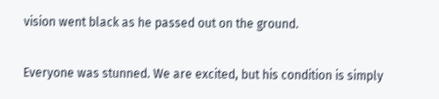vision went black as he passed out on the ground.

Everyone was stunned. We are excited, but his condition is simply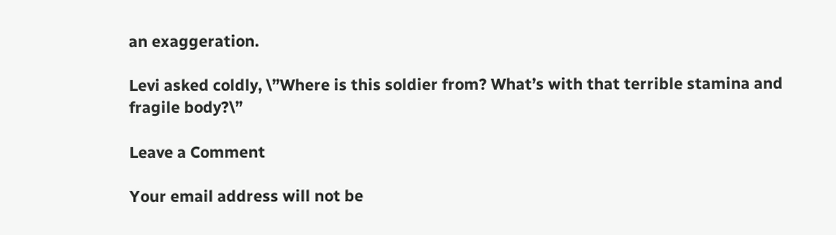an exaggeration.

Levi asked coldly, \”Where is this soldier from? What’s with that terrible stamina and fragile body?\”

Leave a Comment

Your email address will not be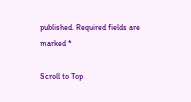published. Required fields are marked *

Scroll to Top